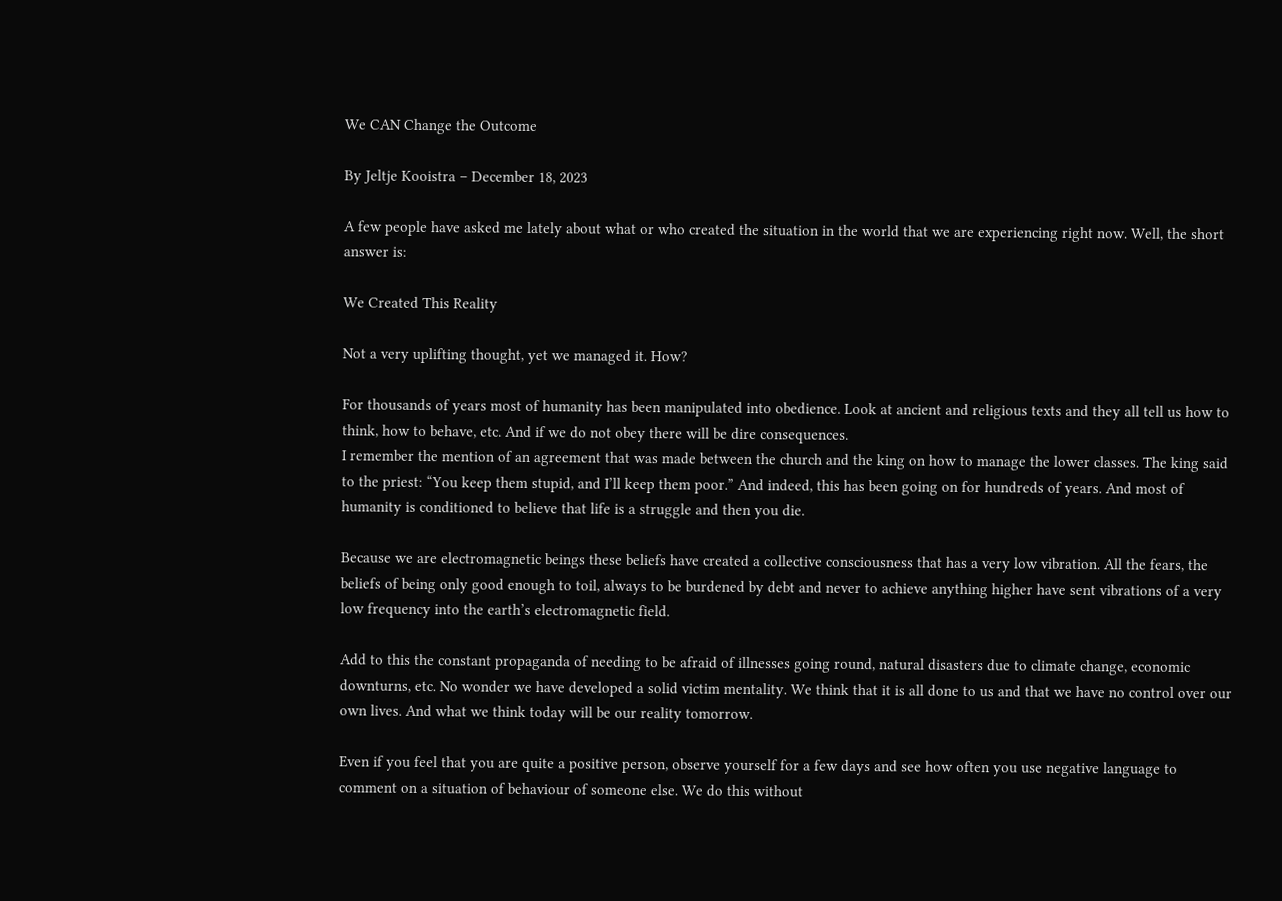We CAN Change the Outcome

By Jeltje Kooistra – December 18, 2023

A few people have asked me lately about what or who created the situation in the world that we are experiencing right now. Well, the short answer is:

We Created This Reality

Not a very uplifting thought, yet we managed it. How?

For thousands of years most of humanity has been manipulated into obedience. Look at ancient and religious texts and they all tell us how to think, how to behave, etc. And if we do not obey there will be dire consequences.
I remember the mention of an agreement that was made between the church and the king on how to manage the lower classes. The king said to the priest: “You keep them stupid, and I’ll keep them poor.” And indeed, this has been going on for hundreds of years. And most of humanity is conditioned to believe that life is a struggle and then you die.

Because we are electromagnetic beings these beliefs have created a collective consciousness that has a very low vibration. All the fears, the beliefs of being only good enough to toil, always to be burdened by debt and never to achieve anything higher have sent vibrations of a very low frequency into the earth’s electromagnetic field.

Add to this the constant propaganda of needing to be afraid of illnesses going round, natural disasters due to climate change, economic downturns, etc. No wonder we have developed a solid victim mentality. We think that it is all done to us and that we have no control over our own lives. And what we think today will be our reality tomorrow.

Even if you feel that you are quite a positive person, observe yourself for a few days and see how often you use negative language to comment on a situation of behaviour of someone else. We do this without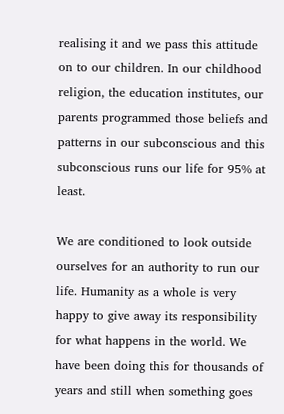realising it and we pass this attitude on to our children. In our childhood religion, the education institutes, our parents programmed those beliefs and patterns in our subconscious and this subconscious runs our life for 95% at least.

We are conditioned to look outside ourselves for an authority to run our life. Humanity as a whole is very happy to give away its responsibility for what happens in the world. We have been doing this for thousands of years and still when something goes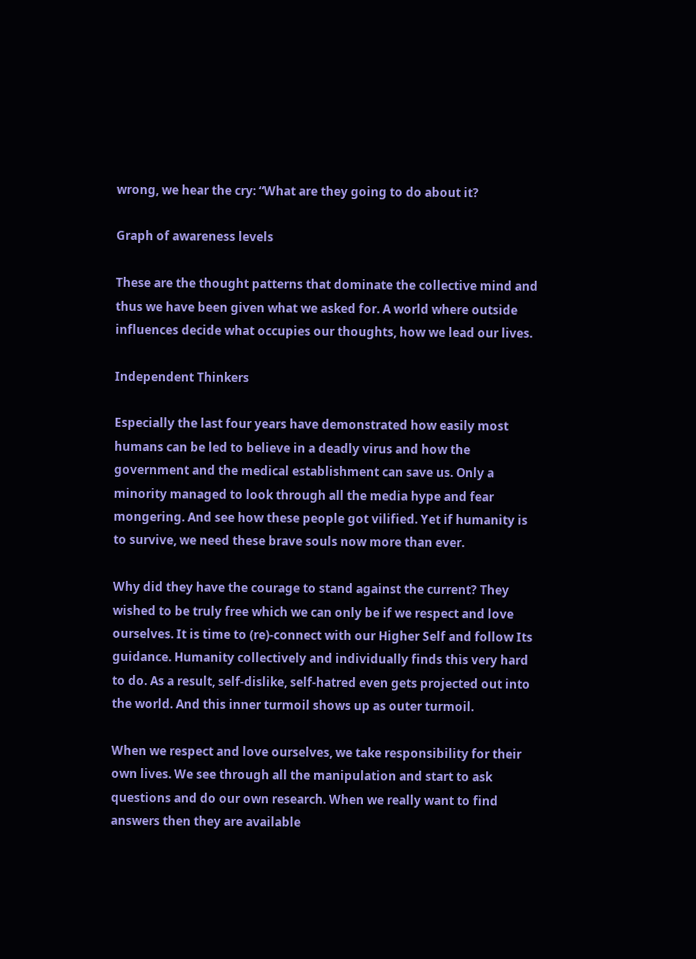wrong, we hear the cry: “What are they going to do about it?

Graph of awareness levels

These are the thought patterns that dominate the collective mind and thus we have been given what we asked for. A world where outside influences decide what occupies our thoughts, how we lead our lives.

Independent Thinkers

Especially the last four years have demonstrated how easily most humans can be led to believe in a deadly virus and how the government and the medical establishment can save us. Only a minority managed to look through all the media hype and fear mongering. And see how these people got vilified. Yet if humanity is to survive, we need these brave souls now more than ever.

Why did they have the courage to stand against the current? They wished to be truly free which we can only be if we respect and love ourselves. It is time to (re)-connect with our Higher Self and follow Its guidance. Humanity collectively and individually finds this very hard to do. As a result, self-dislike, self-hatred even gets projected out into the world. And this inner turmoil shows up as outer turmoil.

When we respect and love ourselves, we take responsibility for their own lives. We see through all the manipulation and start to ask questions and do our own research. When we really want to find answers then they are available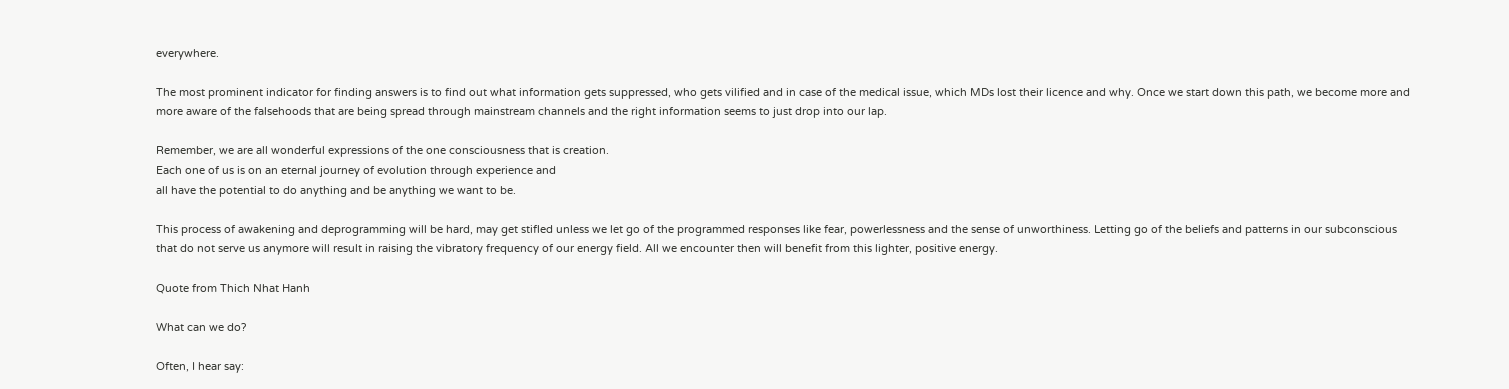everywhere.

The most prominent indicator for finding answers is to find out what information gets suppressed, who gets vilified and in case of the medical issue, which MDs lost their licence and why. Once we start down this path, we become more and more aware of the falsehoods that are being spread through mainstream channels and the right information seems to just drop into our lap.

Remember, we are all wonderful expressions of the one consciousness that is creation.
Each one of us is on an eternal journey of evolution through experience and
all have the potential to do anything and be anything we want to be.

This process of awakening and deprogramming will be hard, may get stifled unless we let go of the programmed responses like fear, powerlessness and the sense of unworthiness. Letting go of the beliefs and patterns in our subconscious that do not serve us anymore will result in raising the vibratory frequency of our energy field. All we encounter then will benefit from this lighter, positive energy.

Quote from Thich Nhat Hanh

What can we do?

Often, I hear say: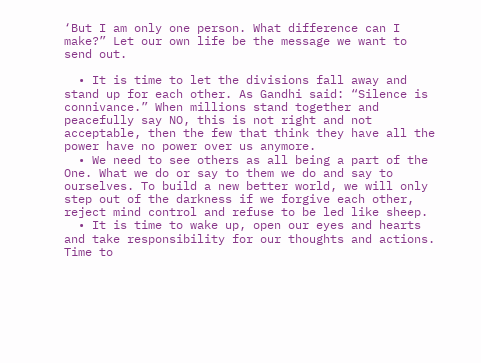‘But I am only one person. What difference can I make?” Let our own life be the message we want to send out.

  • It is time to let the divisions fall away and stand up for each other. As Gandhi said: “Silence is connivance.” When millions stand together and peacefully say NO, this is not right and not acceptable, then the few that think they have all the power have no power over us anymore.
  • We need to see others as all being a part of the One. What we do or say to them we do and say to ourselves. To build a new better world, we will only step out of the darkness if we forgive each other, reject mind control and refuse to be led like sheep.
  • It is time to wake up, open our eyes and hearts and take responsibility for our thoughts and actions. Time to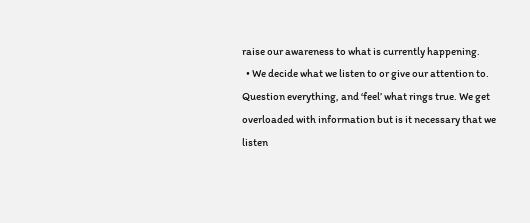raise our awareness to what is currently happening.
  • We decide what we listen to or give our attention to. Question everything, and ‘feel’ what rings true. We get overloaded with information but is it necessary that we listen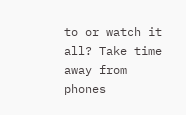to or watch it all? Take time away from phones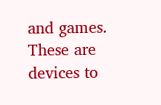and games. These are devices to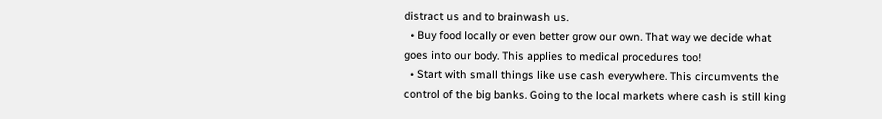distract us and to brainwash us.
  • Buy food locally or even better grow our own. That way we decide what goes into our body. This applies to medical procedures too!
  • Start with small things like use cash everywhere. This circumvents the control of the big banks. Going to the local markets where cash is still king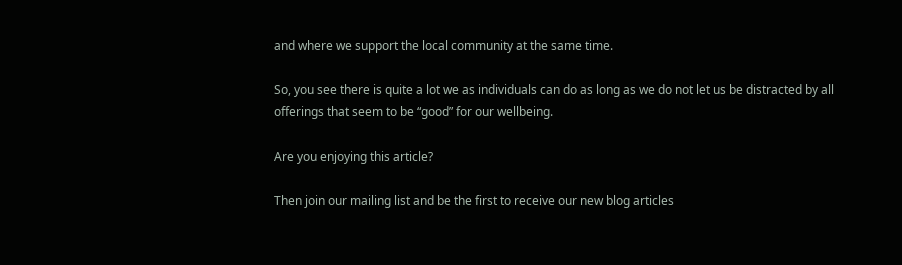and where we support the local community at the same time.

So, you see there is quite a lot we as individuals can do as long as we do not let us be distracted by all offerings that seem to be “good” for our wellbeing.

Are you enjoying this article?

Then join our mailing list and be the first to receive our new blog articles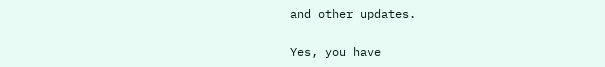and other updates.

Yes, you have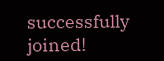successfully joined!